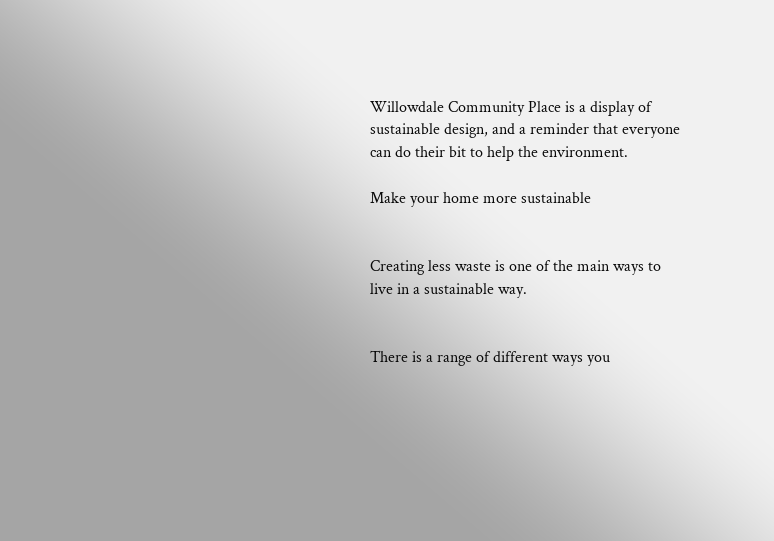Willowdale Community Place is a display of sustainable design, and a reminder that everyone can do their bit to help the environment.

Make your home more sustainable


Creating less waste is one of the main ways to live in a sustainable way.


There is a range of different ways you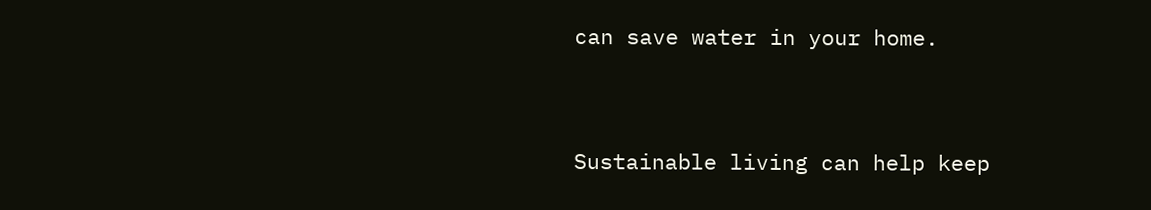can save water in your home.


Sustainable living can help keep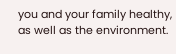you and your family healthy, as well as the environment.